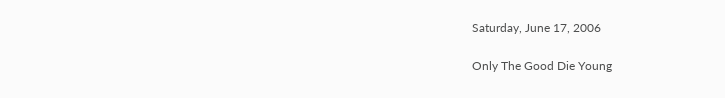Saturday, June 17, 2006

Only The Good Die Young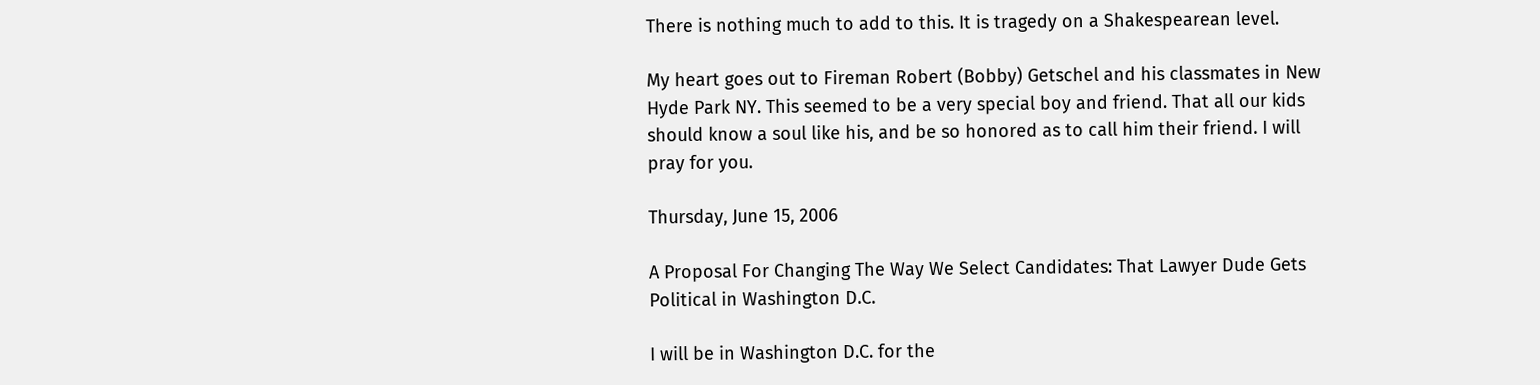There is nothing much to add to this. It is tragedy on a Shakespearean level.

My heart goes out to Fireman Robert (Bobby) Getschel and his classmates in New Hyde Park NY. This seemed to be a very special boy and friend. That all our kids should know a soul like his, and be so honored as to call him their friend. I will pray for you.

Thursday, June 15, 2006

A Proposal For Changing The Way We Select Candidates: That Lawyer Dude Gets Political in Washington D.C.

I will be in Washington D.C. for the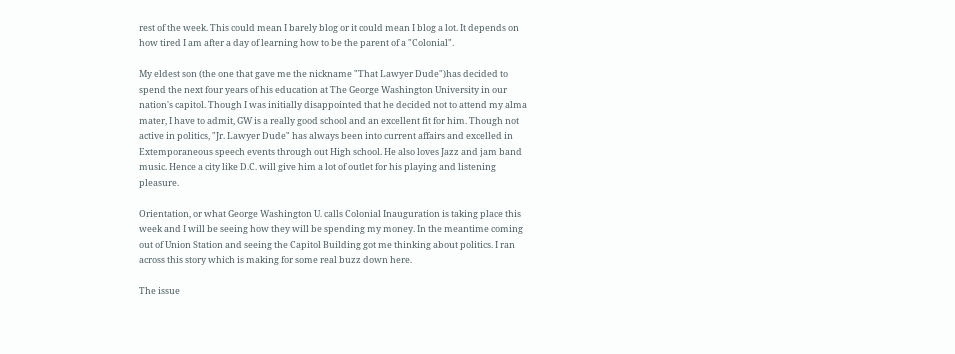rest of the week. This could mean I barely blog or it could mean I blog a lot. It depends on how tired I am after a day of learning how to be the parent of a "Colonial".

My eldest son (the one that gave me the nickname "That Lawyer Dude")has decided to spend the next four years of his education at The George Washington University in our nation's capitol. Though I was initially disappointed that he decided not to attend my alma mater, I have to admit, GW is a really good school and an excellent fit for him. Though not active in politics, "Jr. Lawyer Dude" has always been into current affairs and excelled in Extemporaneous speech events through out High school. He also loves Jazz and jam band music. Hence a city like D.C. will give him a lot of outlet for his playing and listening pleasure.

Orientation, or what George Washington U. calls Colonial Inauguration is taking place this week and I will be seeing how they will be spending my money. In the meantime coming out of Union Station and seeing the Capitol Building got me thinking about politics. I ran across this story which is making for some real buzz down here.

The issue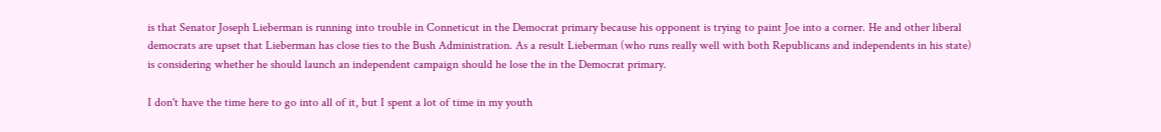is that Senator Joseph Lieberman is running into trouble in Conneticut in the Democrat primary because his opponent is trying to paint Joe into a corner. He and other liberal democrats are upset that Lieberman has close ties to the Bush Administration. As a result Lieberman (who runs really well with both Republicans and independents in his state) is considering whether he should launch an independent campaign should he lose the in the Democrat primary.

I don't have the time here to go into all of it, but I spent a lot of time in my youth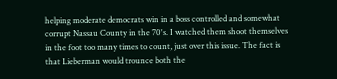helping moderate democrats win in a boss controlled and somewhat corrupt Nassau County in the 70's. I watched them shoot themselves in the foot too many times to count, just over this issue. The fact is that Lieberman would trounce both the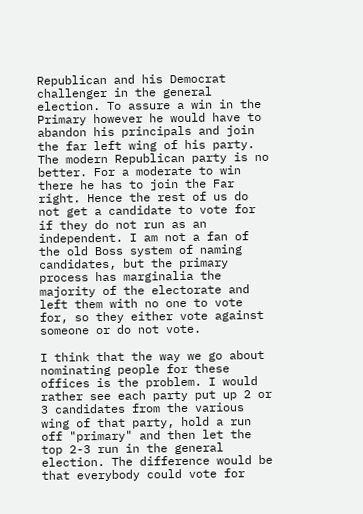Republican and his Democrat challenger in the general election. To assure a win in the Primary however he would have to abandon his principals and join the far left wing of his party. The modern Republican party is no better. For a moderate to win there he has to join the Far right. Hence the rest of us do not get a candidate to vote for if they do not run as an independent. I am not a fan of the old Boss system of naming candidates, but the primary process has marginalia the majority of the electorate and left them with no one to vote for, so they either vote against someone or do not vote.

I think that the way we go about nominating people for these offices is the problem. I would rather see each party put up 2 or 3 candidates from the various wing of that party, hold a run off "primary" and then let the top 2-3 run in the general election. The difference would be that everybody could vote for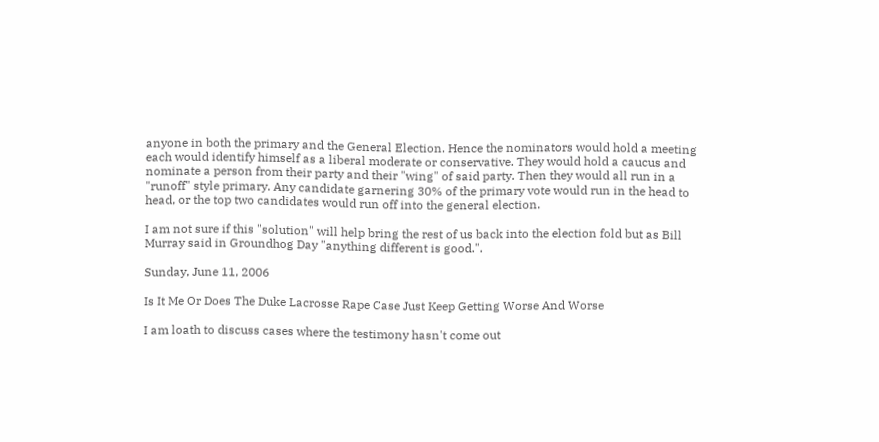anyone in both the primary and the General Election. Hence the nominators would hold a meeting each would identify himself as a liberal moderate or conservative. They would hold a caucus and nominate a person from their party and their "wing" of said party. Then they would all run in a "runoff" style primary. Any candidate garnering 30% of the primary vote would run in the head to head, or the top two candidates would run off into the general election.

I am not sure if this "solution" will help bring the rest of us back into the election fold but as Bill Murray said in Groundhog Day "anything different is good.".

Sunday, June 11, 2006

Is It Me Or Does The Duke Lacrosse Rape Case Just Keep Getting Worse And Worse

I am loath to discuss cases where the testimony hasn't come out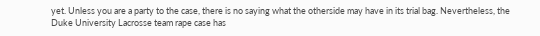yet. Unless you are a party to the case, there is no saying what the otherside may have in its trial bag. Nevertheless, the Duke University Lacrosse team rape case has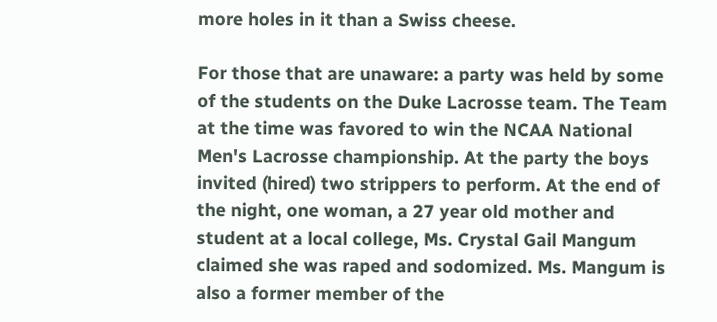more holes in it than a Swiss cheese.

For those that are unaware: a party was held by some of the students on the Duke Lacrosse team. The Team at the time was favored to win the NCAA National Men's Lacrosse championship. At the party the boys invited (hired) two strippers to perform. At the end of the night, one woman, a 27 year old mother and student at a local college, Ms. Crystal Gail Mangum claimed she was raped and sodomized. Ms. Mangum is also a former member of the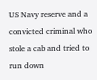US Navy reserve and a convicted criminal who stole a cab and tried to run down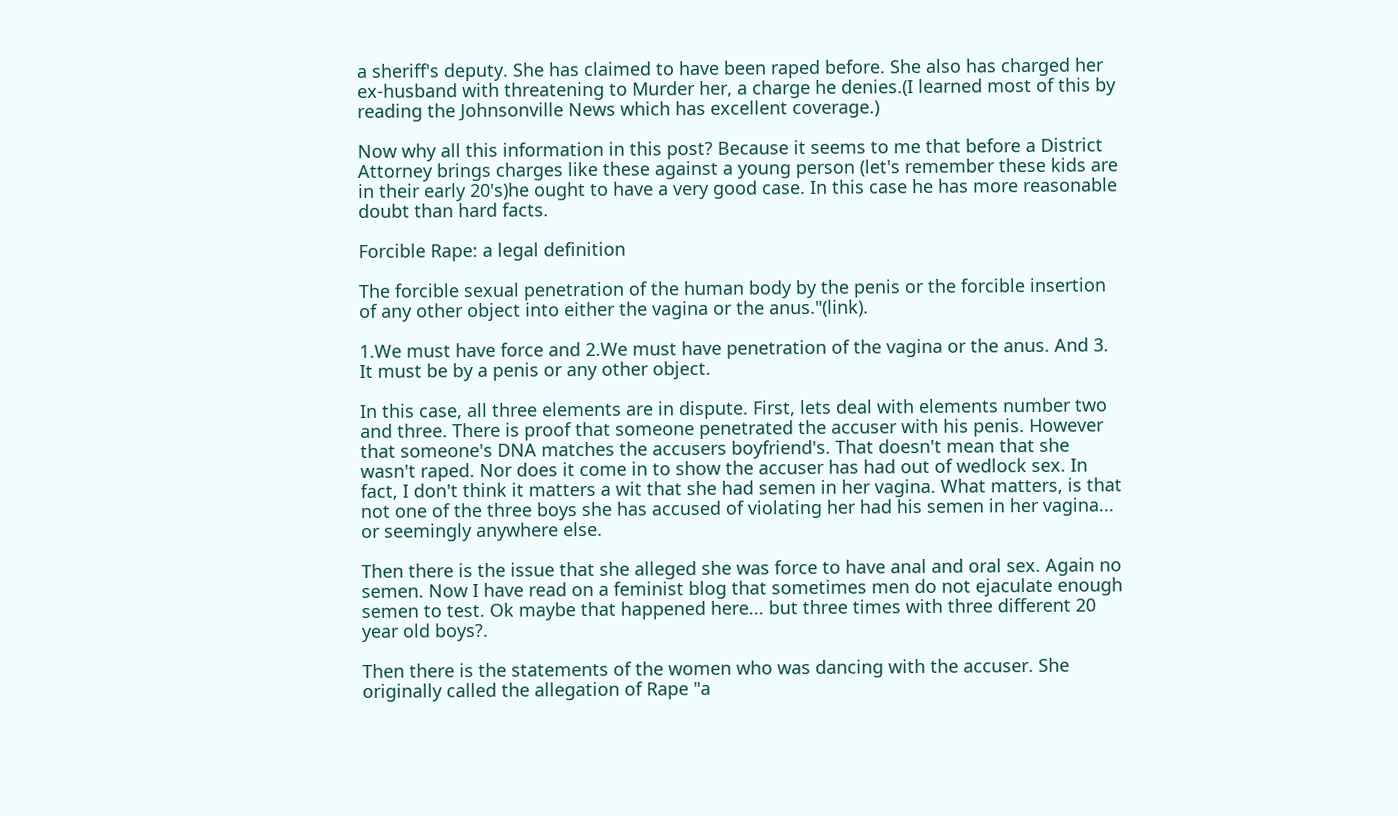a sheriff's deputy. She has claimed to have been raped before. She also has charged her ex-husband with threatening to Murder her, a charge he denies.(I learned most of this by reading the Johnsonville News which has excellent coverage.)

Now why all this information in this post? Because it seems to me that before a District Attorney brings charges like these against a young person (let's remember these kids are in their early 20's)he ought to have a very good case. In this case he has more reasonable doubt than hard facts.

Forcible Rape: a legal definition

The forcible sexual penetration of the human body by the penis or the forcible insertion of any other object into either the vagina or the anus."(link).

1.We must have force and 2.We must have penetration of the vagina or the anus. And 3. It must be by a penis or any other object.

In this case, all three elements are in dispute. First, lets deal with elements number two and three. There is proof that someone penetrated the accuser with his penis. However that someone's DNA matches the accusers boyfriend's. That doesn't mean that she wasn't raped. Nor does it come in to show the accuser has had out of wedlock sex. In fact, I don't think it matters a wit that she had semen in her vagina. What matters, is that not one of the three boys she has accused of violating her had his semen in her vagina... or seemingly anywhere else.

Then there is the issue that she alleged she was force to have anal and oral sex. Again no semen. Now I have read on a feminist blog that sometimes men do not ejaculate enough semen to test. Ok maybe that happened here... but three times with three different 20 year old boys?.

Then there is the statements of the women who was dancing with the accuser. She originally called the allegation of Rape "a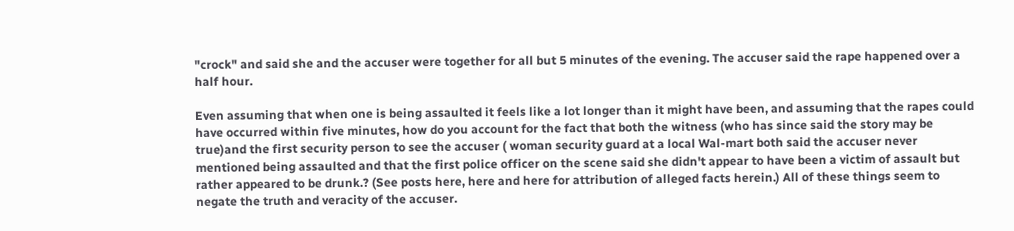"crock" and said she and the accuser were together for all but 5 minutes of the evening. The accuser said the rape happened over a half hour.

Even assuming that when one is being assaulted it feels like a lot longer than it might have been, and assuming that the rapes could have occurred within five minutes, how do you account for the fact that both the witness (who has since said the story may be true)and the first security person to see the accuser ( woman security guard at a local Wal-mart both said the accuser never mentioned being assaulted and that the first police officer on the scene said she didn't appear to have been a victim of assault but rather appeared to be drunk.? (See posts here, here and here for attribution of alleged facts herein.) All of these things seem to negate the truth and veracity of the accuser.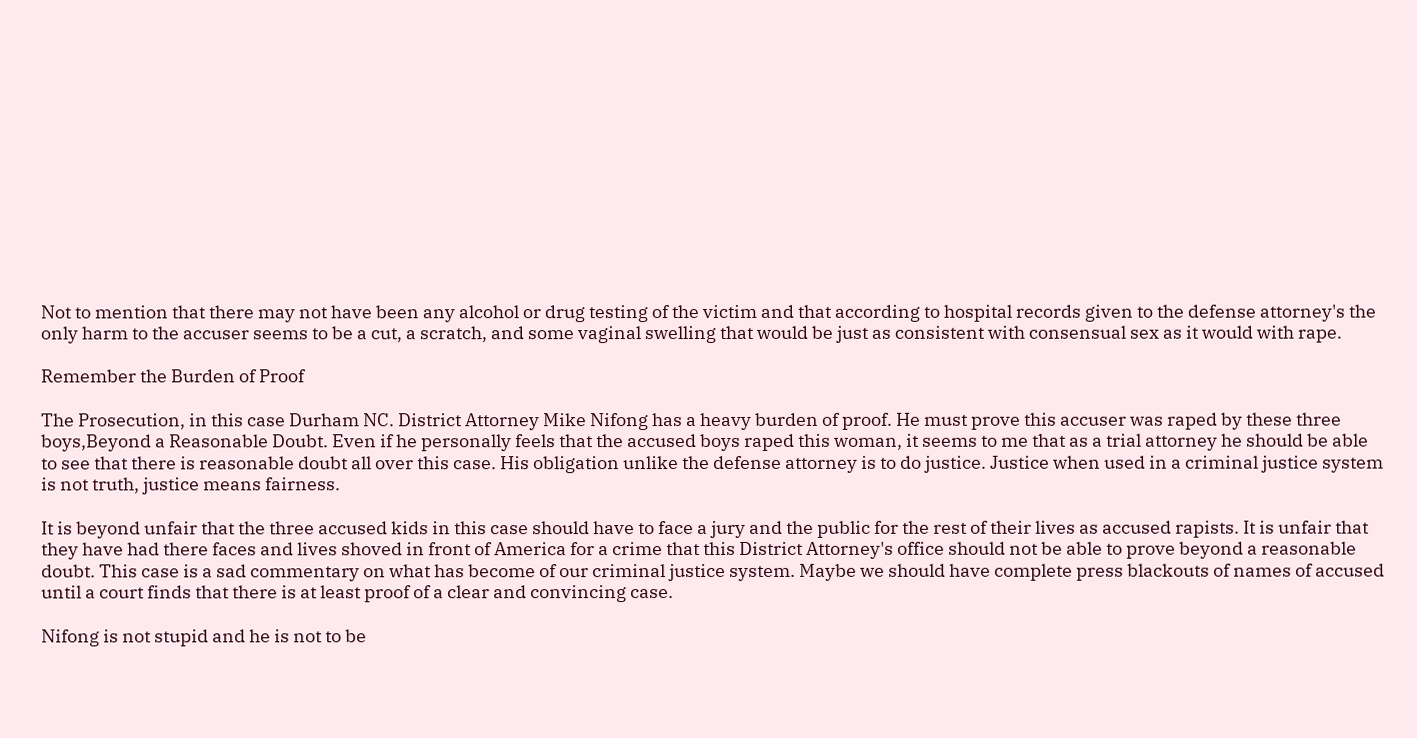Not to mention that there may not have been any alcohol or drug testing of the victim and that according to hospital records given to the defense attorney's the only harm to the accuser seems to be a cut, a scratch, and some vaginal swelling that would be just as consistent with consensual sex as it would with rape.

Remember the Burden of Proof

The Prosecution, in this case Durham NC. District Attorney Mike Nifong has a heavy burden of proof. He must prove this accuser was raped by these three boys,Beyond a Reasonable Doubt. Even if he personally feels that the accused boys raped this woman, it seems to me that as a trial attorney he should be able to see that there is reasonable doubt all over this case. His obligation unlike the defense attorney is to do justice. Justice when used in a criminal justice system is not truth, justice means fairness.

It is beyond unfair that the three accused kids in this case should have to face a jury and the public for the rest of their lives as accused rapists. It is unfair that they have had there faces and lives shoved in front of America for a crime that this District Attorney's office should not be able to prove beyond a reasonable doubt. This case is a sad commentary on what has become of our criminal justice system. Maybe we should have complete press blackouts of names of accused until a court finds that there is at least proof of a clear and convincing case.

Nifong is not stupid and he is not to be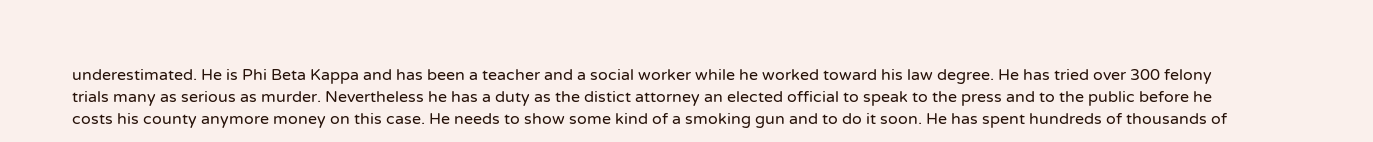underestimated. He is Phi Beta Kappa and has been a teacher and a social worker while he worked toward his law degree. He has tried over 300 felony trials many as serious as murder. Nevertheless he has a duty as the distict attorney an elected official to speak to the press and to the public before he costs his county anymore money on this case. He needs to show some kind of a smoking gun and to do it soon. He has spent hundreds of thousands of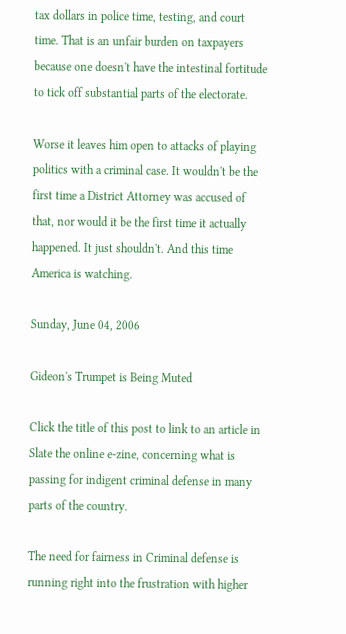tax dollars in police time, testing, and court time. That is an unfair burden on taxpayers because one doesn't have the intestinal fortitude to tick off substantial parts of the electorate.

Worse it leaves him open to attacks of playing politics with a criminal case. It wouldn't be the first time a District Attorney was accused of that, nor would it be the first time it actually happened. It just shouldn't. And this time America is watching.

Sunday, June 04, 2006

Gideon's Trumpet is Being Muted

Click the title of this post to link to an article in Slate the online e-zine, concerning what is passing for indigent criminal defense in many parts of the country.

The need for fairness in Criminal defense is running right into the frustration with higher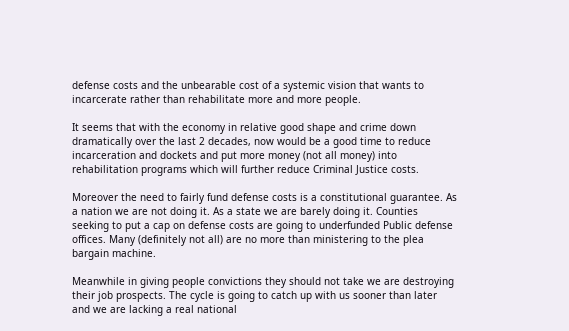defense costs and the unbearable cost of a systemic vision that wants to incarcerate rather than rehabilitate more and more people.

It seems that with the economy in relative good shape and crime down dramatically over the last 2 decades, now would be a good time to reduce incarceration and dockets and put more money (not all money) into rehabilitation programs which will further reduce Criminal Justice costs.

Moreover the need to fairly fund defense costs is a constitutional guarantee. As a nation we are not doing it. As a state we are barely doing it. Counties seeking to put a cap on defense costs are going to underfunded Public defense offices. Many (definitely not all) are no more than ministering to the plea bargain machine.

Meanwhile in giving people convictions they should not take we are destroying their job prospects. The cycle is going to catch up with us sooner than later and we are lacking a real national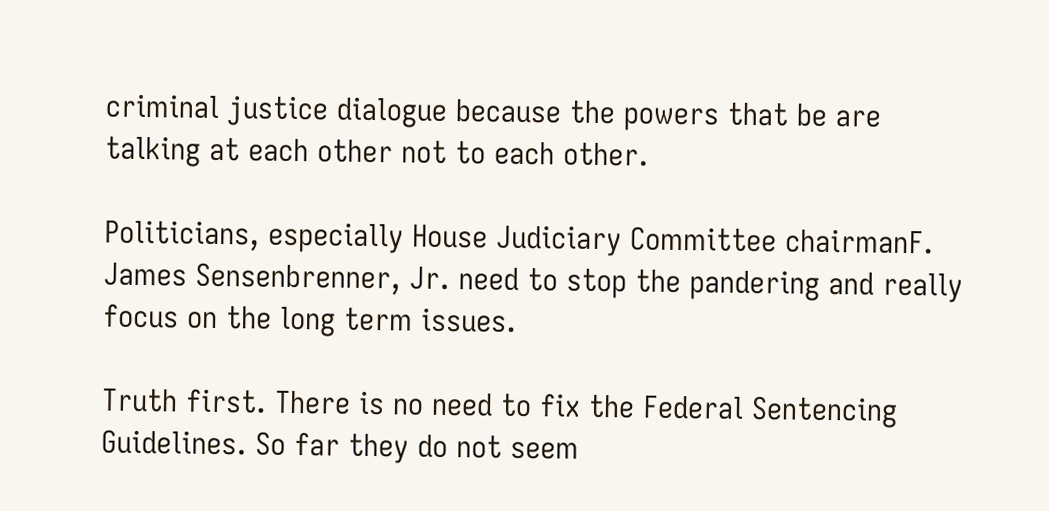criminal justice dialogue because the powers that be are talking at each other not to each other.

Politicians, especially House Judiciary Committee chairmanF. James Sensenbrenner, Jr. need to stop the pandering and really focus on the long term issues.

Truth first. There is no need to fix the Federal Sentencing Guidelines. So far they do not seem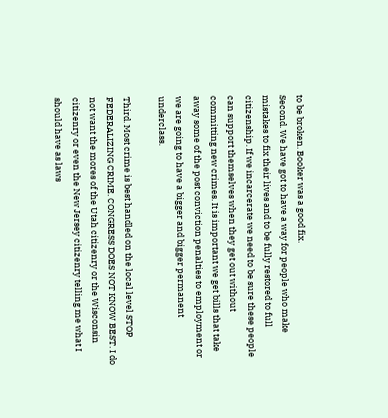to be broken. Booker was a good fix.
Second. We have got to have a way for people who make mistakes to fix their lives and to be fully restored to full citizenship. If we incarcerate we need to be sure these people can support themselves when they get out without committing new crimes. It is important we get bills that take away some of the post conviction penalties to employment or we are going to have a bigger and bigger permanent underclass.

Third. Most crime is best handled on the local level STOP FEDERALIZING CRIME. CONGRESS DOES NOT KNOW BEST. I do not want the mores of the Utah citizenry or the Wisconsin citizenry or even the New Jersey citizenry telling me what I should have as laws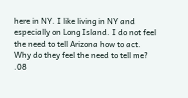here in NY. I like living in NY and especially on Long Island. I do not feel the need to tell Arizona how to act. Why do they feel the need to tell me?
.08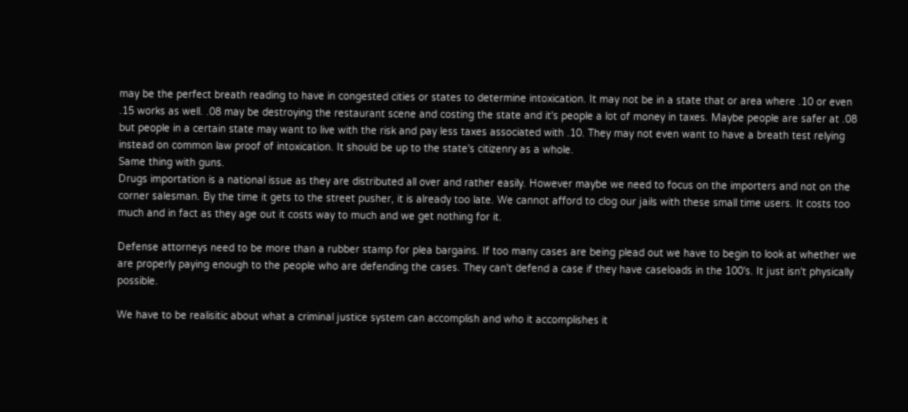may be the perfect breath reading to have in congested cities or states to determine intoxication. It may not be in a state that or area where .10 or even .15 works as well. .08 may be destroying the restaurant scene and costing the state and it's people a lot of money in taxes. Maybe people are safer at .08 but people in a certain state may want to live with the risk and pay less taxes associated with .10. They may not even want to have a breath test relying instead on common law proof of intoxication. It should be up to the state's citizenry as a whole.
Same thing with guns.
Drugs importation is a national issue as they are distributed all over and rather easily. However maybe we need to focus on the importers and not on the corner salesman. By the time it gets to the street pusher, it is already too late. We cannot afford to clog our jails with these small time users. It costs too much and in fact as they age out it costs way to much and we get nothing for it.

Defense attorneys need to be more than a rubber stamp for plea bargains. If too many cases are being plead out we have to begin to look at whether we are properly paying enough to the people who are defending the cases. They can't defend a case if they have caseloads in the 100's. It just isn't physically possible.

We have to be realisitic about what a criminal justice system can accomplish and who it accomplishes it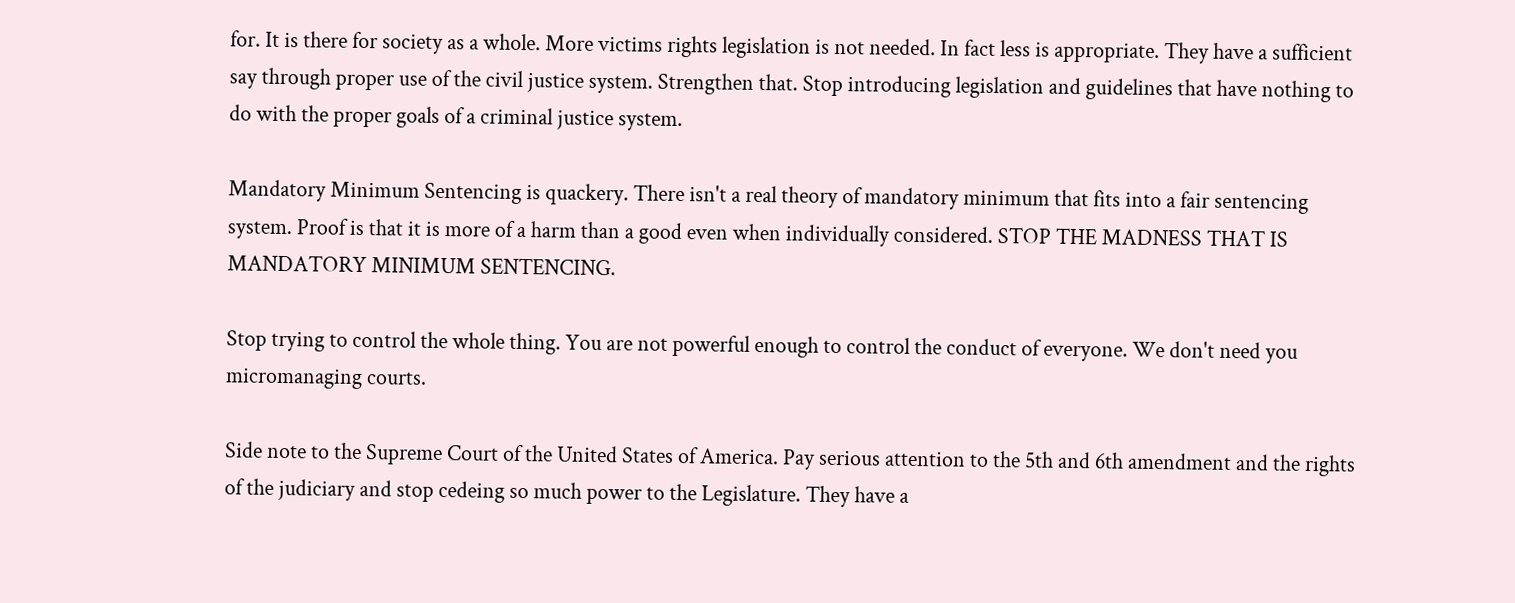for. It is there for society as a whole. More victims rights legislation is not needed. In fact less is appropriate. They have a sufficient say through proper use of the civil justice system. Strengthen that. Stop introducing legislation and guidelines that have nothing to do with the proper goals of a criminal justice system.

Mandatory Minimum Sentencing is quackery. There isn't a real theory of mandatory minimum that fits into a fair sentencing system. Proof is that it is more of a harm than a good even when individually considered. STOP THE MADNESS THAT IS MANDATORY MINIMUM SENTENCING.

Stop trying to control the whole thing. You are not powerful enough to control the conduct of everyone. We don't need you micromanaging courts.

Side note to the Supreme Court of the United States of America. Pay serious attention to the 5th and 6th amendment and the rights of the judiciary and stop cedeing so much power to the Legislature. They have a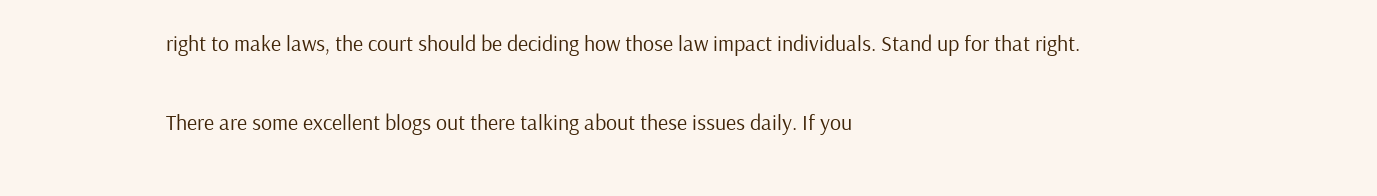right to make laws, the court should be deciding how those law impact individuals. Stand up for that right.

There are some excellent blogs out there talking about these issues daily. If you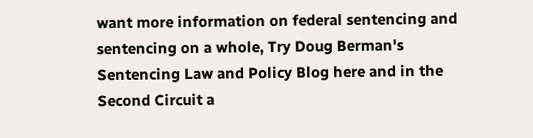want more information on federal sentencing and sentencing on a whole, Try Doug Berman's Sentencing Law and Policy Blog here and in the Second Circuit a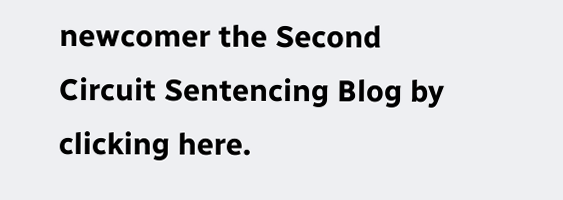newcomer the Second Circuit Sentencing Blog by clicking here.